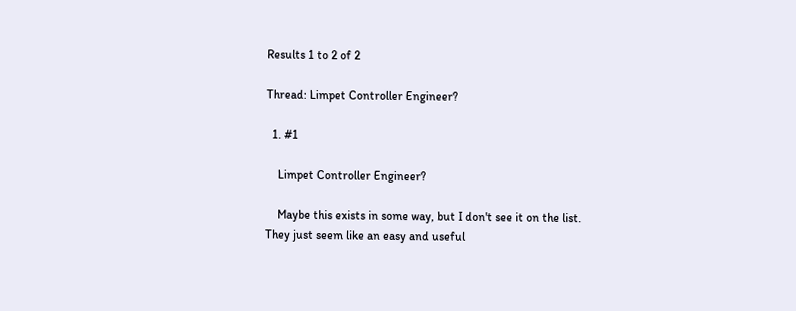Results 1 to 2 of 2

Thread: Limpet Controller Engineer?

  1. #1

    Limpet Controller Engineer?

    Maybe this exists in some way, but I don't see it on the list. They just seem like an easy and useful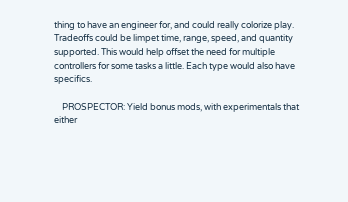thing to have an engineer for, and could really colorize play. Tradeoffs could be limpet time, range, speed, and quantity supported. This would help offset the need for multiple controllers for some tasks a little. Each type would also have specifics.

    PROSPECTOR: Yield bonus mods, with experimentals that either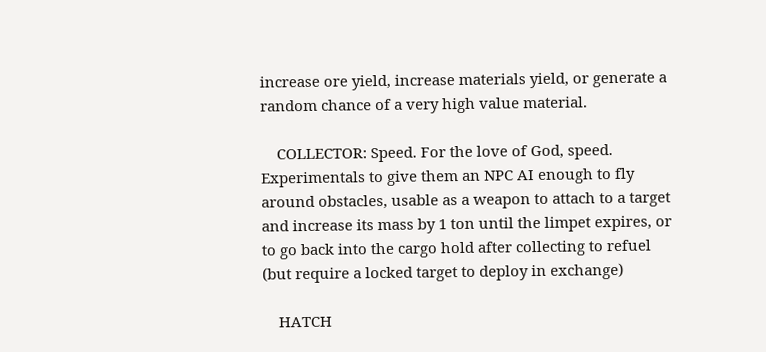increase ore yield, increase materials yield, or generate a random chance of a very high value material.

    COLLECTOR: Speed. For the love of God, speed. Experimentals to give them an NPC AI enough to fly around obstacles, usable as a weapon to attach to a target and increase its mass by 1 ton until the limpet expires, or to go back into the cargo hold after collecting to refuel (but require a locked target to deploy in exchange)

    HATCH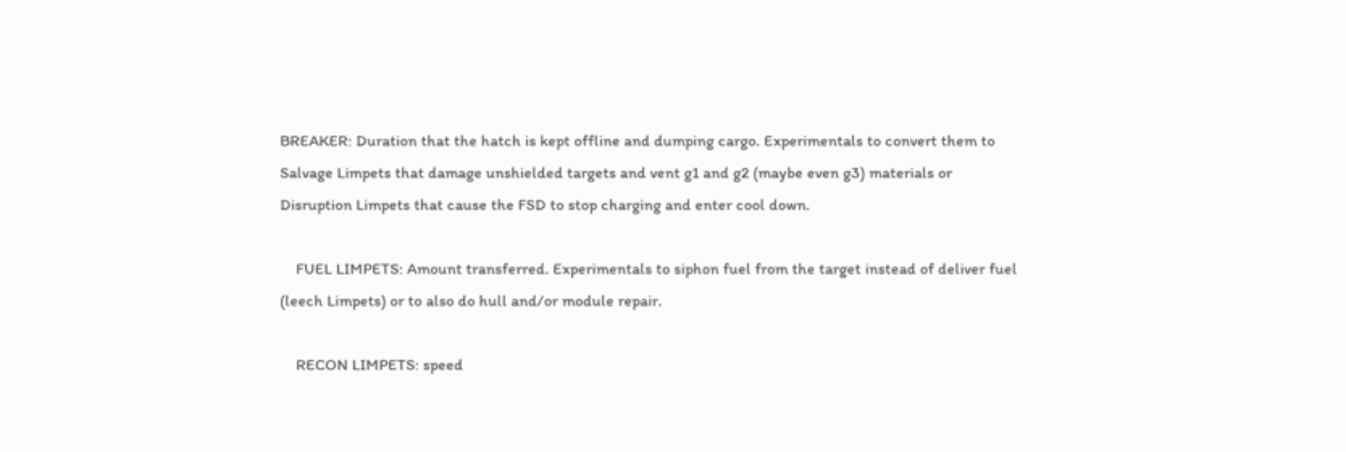BREAKER: Duration that the hatch is kept offline and dumping cargo. Experimentals to convert them to Salvage Limpets that damage unshielded targets and vent g1 and g2 (maybe even g3) materials or Disruption Limpets that cause the FSD to stop charging and enter cool down.

    FUEL LIMPETS: Amount transferred. Experimentals to siphon fuel from the target instead of deliver fuel (leech Limpets) or to also do hull and/or module repair.

    RECON LIMPETS: speed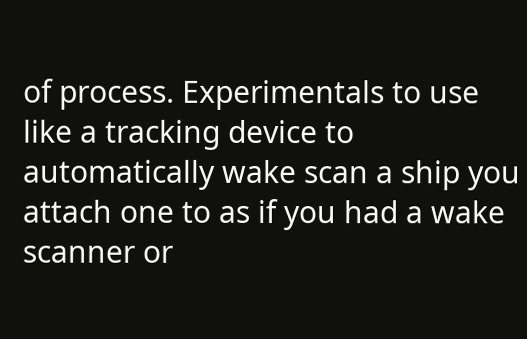of process. Experimentals to use like a tracking device to automatically wake scan a ship you attach one to as if you had a wake scanner or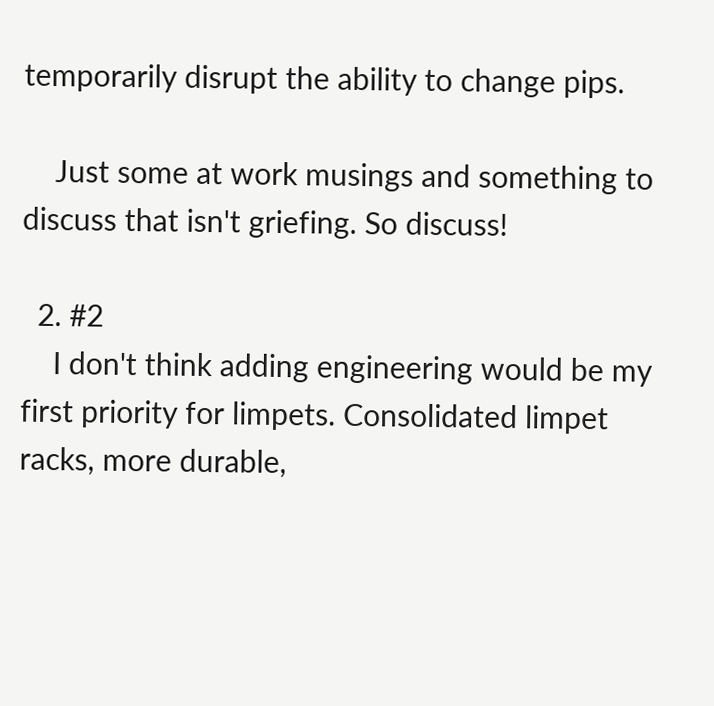temporarily disrupt the ability to change pips.

    Just some at work musings and something to discuss that isn't griefing. So discuss!

  2. #2
    I don't think adding engineering would be my first priority for limpets. Consolidated limpet racks, more durable,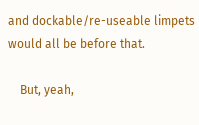and dockable/re-useable limpets would all be before that.

    But, yeah,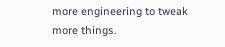more engineering to tweak more things.